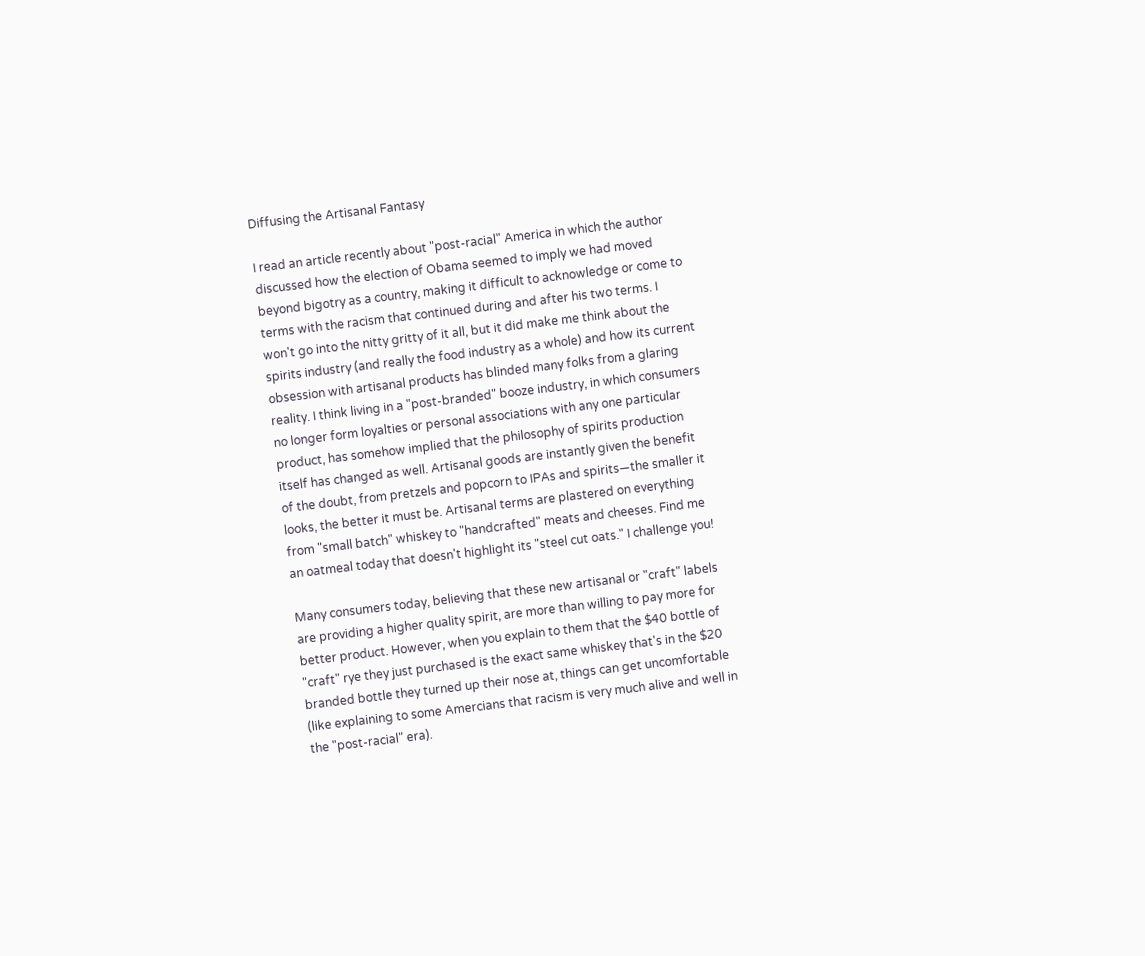Diffusing the Artisanal Fantasy

I read an article recently about "post-racial" America in which the author discussed how the election of Obama seemed to imply we had moved beyond bigotry as a country, making it difficult to acknowledge or come to terms with the racism that continued during and after his two terms. I won't go into the nitty gritty of it all, but it did make me think about the spirits industry (and really the food industry as a whole) and how its current obsession with artisanal products has blinded many folks from a glaring reality. I think living in a "post-branded" booze industry, in which consumers no longer form loyalties or personal associations with any one particular product, has somehow implied that the philosophy of spirits production itself has changed as well. Artisanal goods are instantly given the benefit of the doubt, from pretzels and popcorn to IPAs and spirits—the smaller it looks, the better it must be. Artisanal terms are plastered on everything from "small batch" whiskey to "handcrafted" meats and cheeses. Find me an oatmeal today that doesn't highlight its "steel cut oats." I challenge you!

Many consumers today, believing that these new artisanal or "craft" labels are providing a higher quality spirit, are more than willing to pay more for better product. However, when you explain to them that the $40 bottle of "craft" rye they just purchased is the exact same whiskey that's in the $20 branded bottle they turned up their nose at, things can get uncomfortable (like explaining to some Amercians that racism is very much alive and well in the "post-racial" era).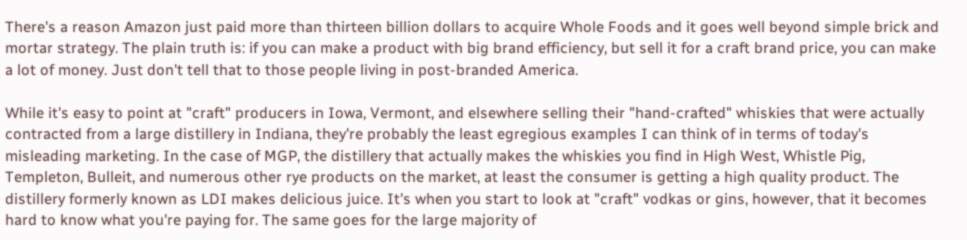There's a reason Amazon just paid more than thirteen billion dollars to acquire Whole Foods and it goes well beyond simple brick and mortar strategy. The plain truth is: if you can make a product with big brand efficiency, but sell it for a craft brand price, you can make a lot of money. Just don't tell that to those people living in post-branded America.

While it's easy to point at "craft" producers in Iowa, Vermont, and elsewhere selling their "hand-crafted" whiskies that were actually contracted from a large distillery in Indiana, they're probably the least egregious examples I can think of in terms of today's misleading marketing. In the case of MGP, the distillery that actually makes the whiskies you find in High West, Whistle Pig, Templeton, Bulleit, and numerous other rye products on the market, at least the consumer is getting a high quality product. The distillery formerly known as LDI makes delicious juice. It's when you start to look at "craft" vodkas or gins, however, that it becomes hard to know what you're paying for. The same goes for the large majority of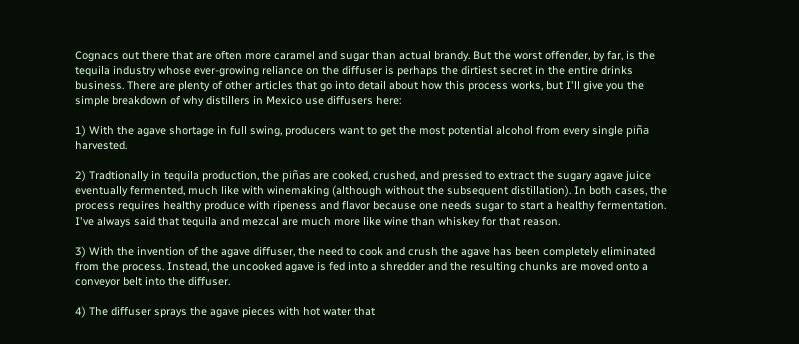Cognacs out there that are often more caramel and sugar than actual brandy. But the worst offender, by far, is the tequila industry whose ever-growing reliance on the diffuser is perhaps the dirtiest secret in the entire drinks business. There are plenty of other articles that go into detail about how this process works, but I'll give you the simple breakdown of why distillers in Mexico use diffusers here:

1) With the agave shortage in full swing, producers want to get the most potential alcohol from every single piña harvested.

2) Tradtionally in tequila production, the piñas are cooked, crushed, and pressed to extract the sugary agave juice eventually fermented, much like with winemaking (although without the subsequent distillation). In both cases, the process requires healthy produce with ripeness and flavor because one needs sugar to start a healthy fermentation. I've always said that tequila and mezcal are much more like wine than whiskey for that reason.

3) With the invention of the agave diffuser, the need to cook and crush the agave has been completely eliminated from the process. Instead, the uncooked agave is fed into a shredder and the resulting chunks are moved onto a conveyor belt into the diffuser.

4) The diffuser sprays the agave pieces with hot water that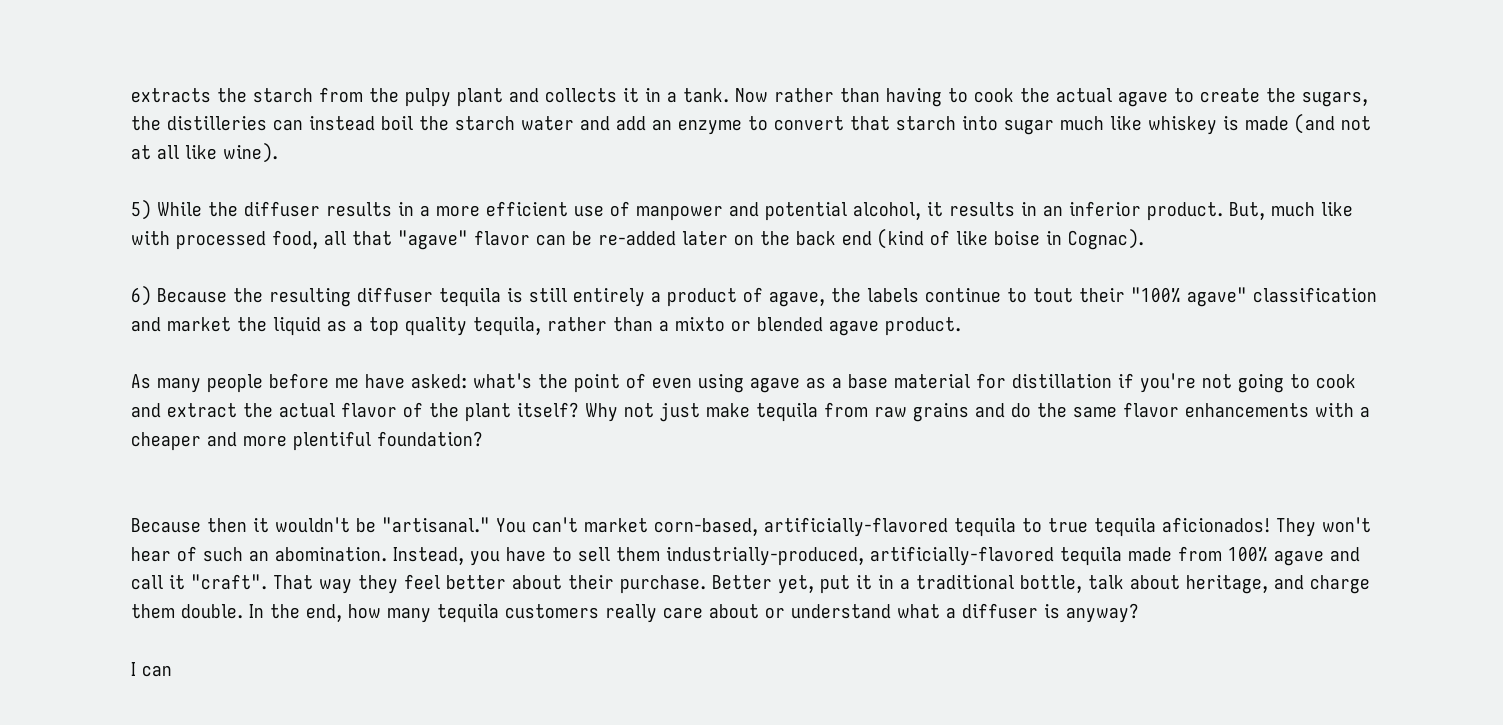extracts the starch from the pulpy plant and collects it in a tank. Now rather than having to cook the actual agave to create the sugars, the distilleries can instead boil the starch water and add an enzyme to convert that starch into sugar much like whiskey is made (and not at all like wine).

5) While the diffuser results in a more efficient use of manpower and potential alcohol, it results in an inferior product. But, much like with processed food, all that "agave" flavor can be re-added later on the back end (kind of like boise in Cognac).

6) Because the resulting diffuser tequila is still entirely a product of agave, the labels continue to tout their "100% agave" classification and market the liquid as a top quality tequila, rather than a mixto or blended agave product.

As many people before me have asked: what's the point of even using agave as a base material for distillation if you're not going to cook and extract the actual flavor of the plant itself? Why not just make tequila from raw grains and do the same flavor enhancements with a cheaper and more plentiful foundation?


Because then it wouldn't be "artisanal." You can't market corn-based, artificially-flavored tequila to true tequila aficionados! They won't hear of such an abomination. Instead, you have to sell them industrially-produced, artificially-flavored tequila made from 100% agave and call it "craft". That way they feel better about their purchase. Better yet, put it in a traditional bottle, talk about heritage, and charge them double. In the end, how many tequila customers really care about or understand what a diffuser is anyway?

I can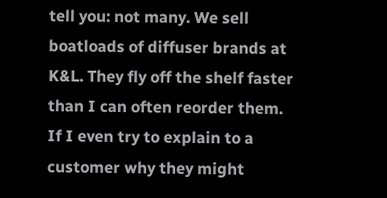tell you: not many. We sell boatloads of diffuser brands at K&L. They fly off the shelf faster than I can often reorder them. If I even try to explain to a customer why they might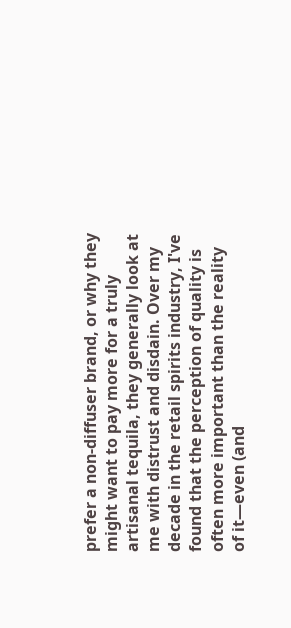prefer a non-diffuser brand, or why they might want to pay more for a truly artisanal tequila, they generally look at me with distrust and disdain. Over my decade in the retail spirits industry, I've found that the perception of quality is often more important than the reality of it—even (and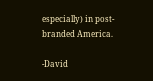especially) in post-branded America.

-David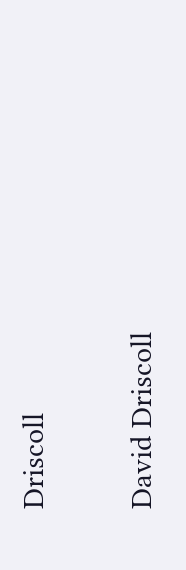Driscoll

David Driscoll